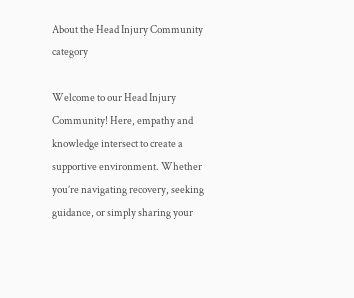About the Head Injury Community category

Welcome to our Head Injury Community! Here, empathy and knowledge intersect to create a supportive environment. Whether you’re navigating recovery, seeking guidance, or simply sharing your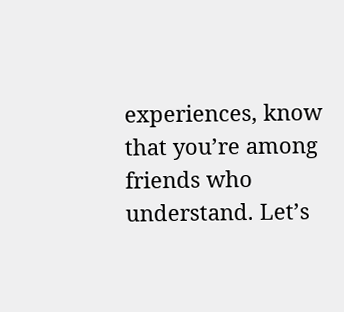experiences, know that you’re among friends who understand. Let’s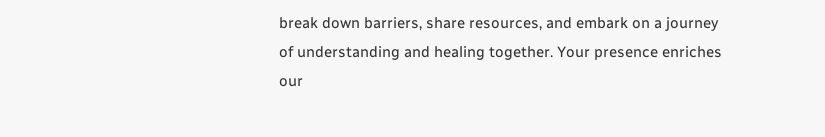break down barriers, share resources, and embark on a journey of understanding and healing together. Your presence enriches our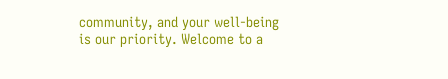community, and your well-being is our priority. Welcome to a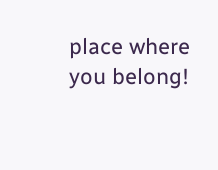place where you belong!